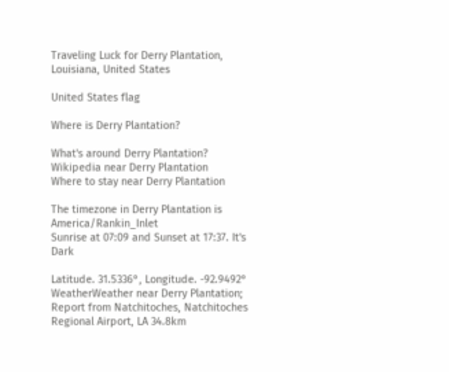Traveling Luck for Derry Plantation, Louisiana, United States

United States flag

Where is Derry Plantation?

What's around Derry Plantation?
Wikipedia near Derry Plantation
Where to stay near Derry Plantation

The timezone in Derry Plantation is America/Rankin_Inlet
Sunrise at 07:09 and Sunset at 17:37. It's Dark

Latitude. 31.5336°, Longitude. -92.9492°
WeatherWeather near Derry Plantation; Report from Natchitoches, Natchitoches Regional Airport, LA 34.8km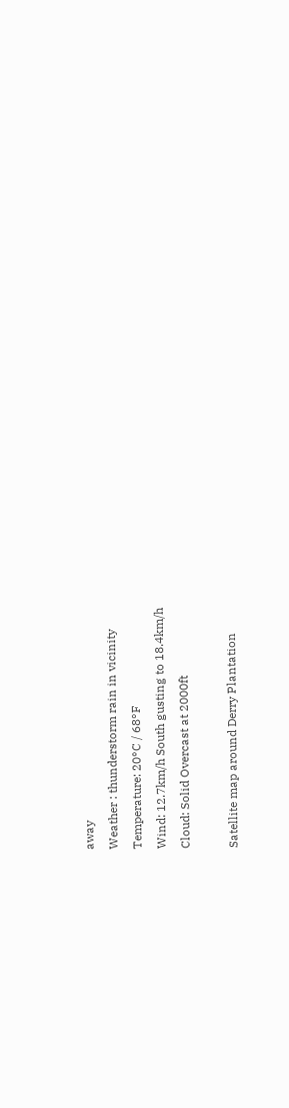away
Weather : thunderstorm rain in vicinity
Temperature: 20°C / 68°F
Wind: 12.7km/h South gusting to 18.4km/h
Cloud: Solid Overcast at 2000ft

Satellite map around Derry Plantation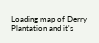Loading map of Derry Plantation and it's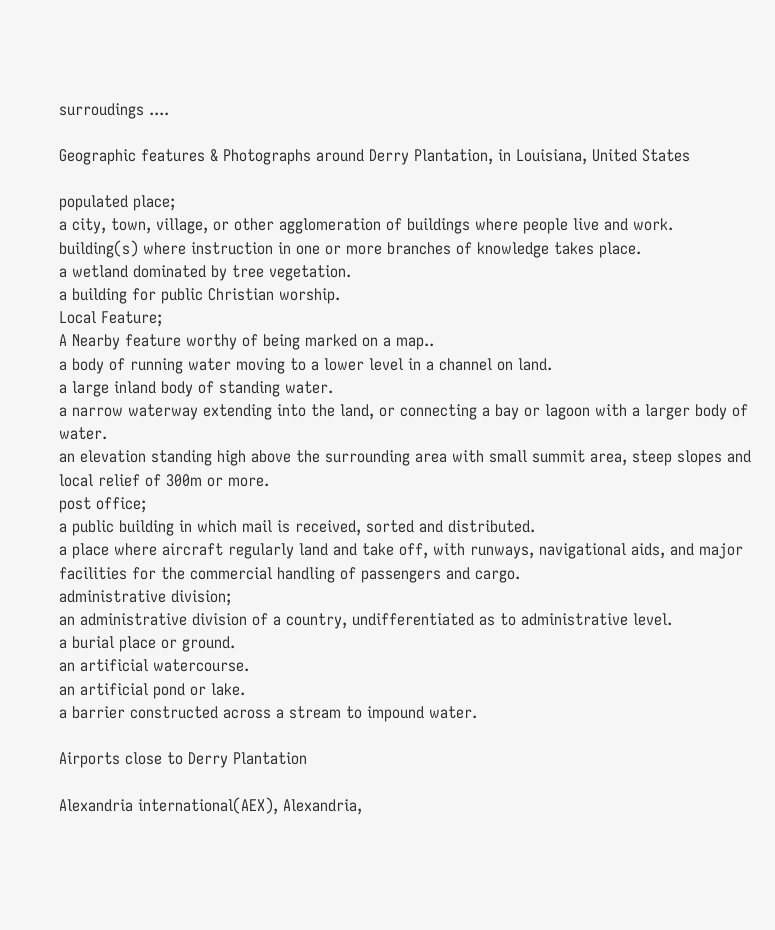surroudings ....

Geographic features & Photographs around Derry Plantation, in Louisiana, United States

populated place;
a city, town, village, or other agglomeration of buildings where people live and work.
building(s) where instruction in one or more branches of knowledge takes place.
a wetland dominated by tree vegetation.
a building for public Christian worship.
Local Feature;
A Nearby feature worthy of being marked on a map..
a body of running water moving to a lower level in a channel on land.
a large inland body of standing water.
a narrow waterway extending into the land, or connecting a bay or lagoon with a larger body of water.
an elevation standing high above the surrounding area with small summit area, steep slopes and local relief of 300m or more.
post office;
a public building in which mail is received, sorted and distributed.
a place where aircraft regularly land and take off, with runways, navigational aids, and major facilities for the commercial handling of passengers and cargo.
administrative division;
an administrative division of a country, undifferentiated as to administrative level.
a burial place or ground.
an artificial watercourse.
an artificial pond or lake.
a barrier constructed across a stream to impound water.

Airports close to Derry Plantation

Alexandria international(AEX), Alexandria,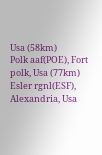Usa (58km)
Polk aaf(POE), Fort polk, Usa (77km)
Esler rgnl(ESF), Alexandria, Usa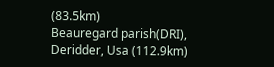(83.5km)
Beauregard parish(DRI), Deridder, Usa (112.9km)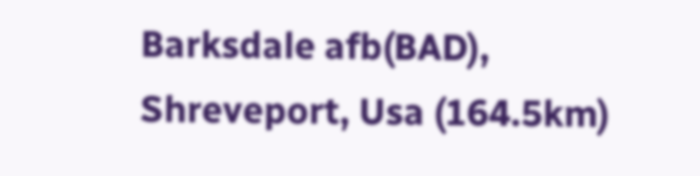Barksdale afb(BAD), Shreveport, Usa (164.5km)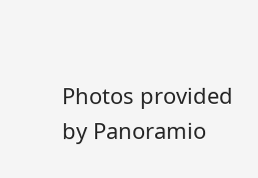Photos provided by Panoramio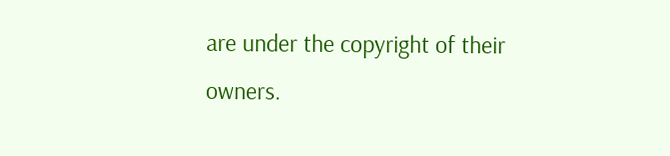are under the copyright of their owners.